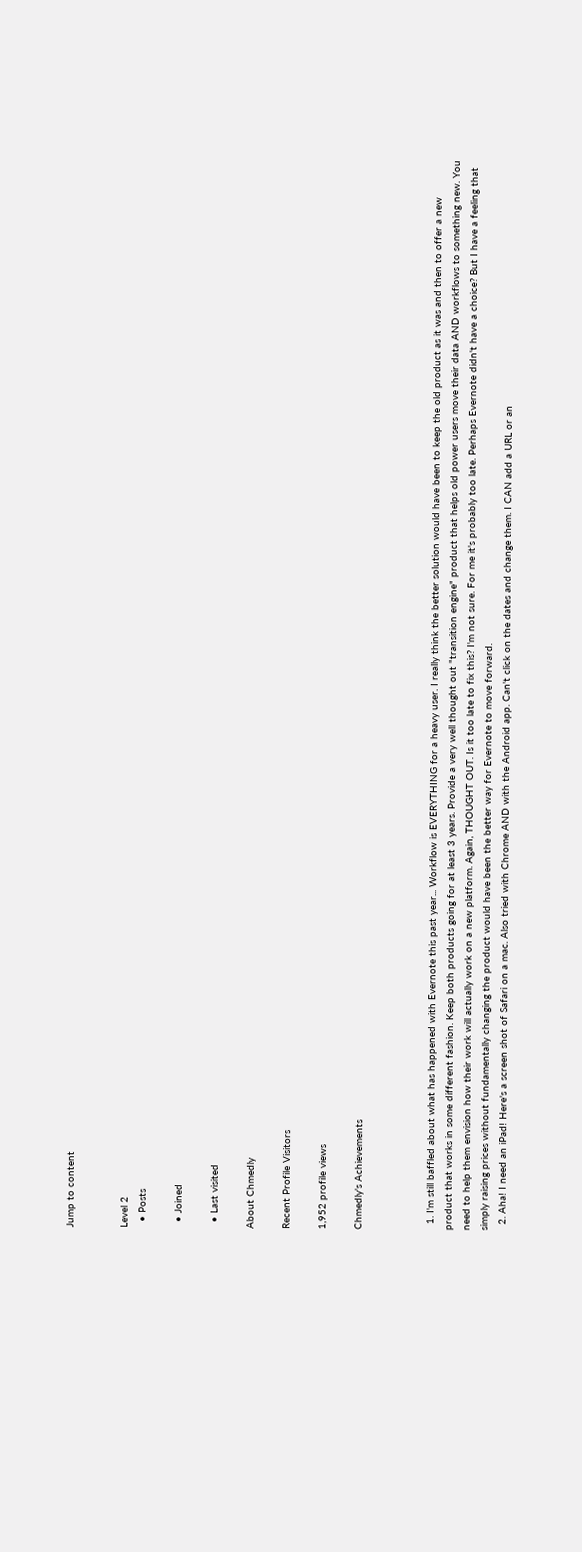Jump to content


Level 2
  • Posts

  • Joined

  • Last visited

About Chmedly

Recent Profile Visitors

1,952 profile views

Chmedly's Achievements



  1. I'm still baffled about what has happened with Evernote this past year... Workflow is EVERYTHING for a heavy user. I really think the better solution would have been to keep the old product as it was and then to offer a new product that works in some different fashion. Keep both products going for at least 3 years. Provide a very well thought out "transition engine" product that helps old power users move their data AND workflows to something new. You need to help them envision how their work will actually work on a new platform. Again, THOUGHT OUT. Is it too late to fix this? I'm not sure. For me it's probably too late. Perhaps Evernote didn't have a choice? But I have a feeling that simply raising prices without fundamentally changing the product would have been the better way for Evernote to move forward.
  2. Aha! I need an iPad! Here's a screen shot of Safari on a mac. Also tried with Chrome AND with the Android app. Can't click on the dates and change them. I CAN add a URL or an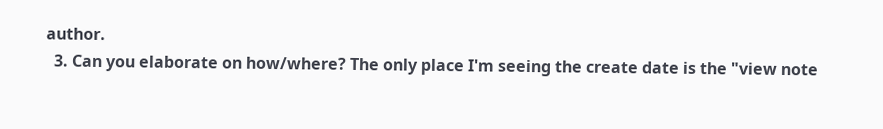author.
  3. Can you elaborate on how/where? The only place I'm seeing the create date is the "view note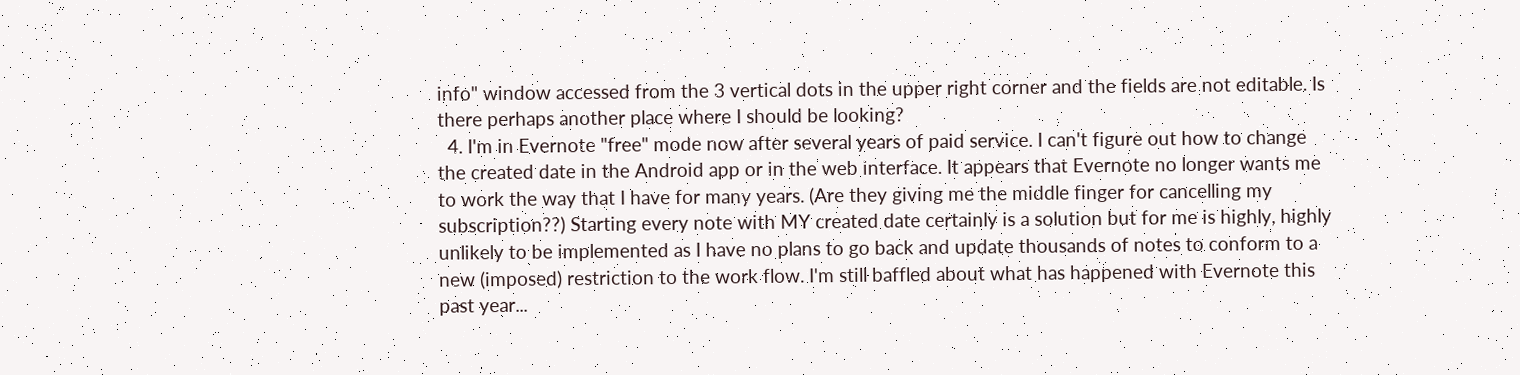info" window accessed from the 3 vertical dots in the upper right corner and the fields are not editable. Is there perhaps another place where I should be looking?
  4. I'm in Evernote "free" mode now after several years of paid service. I can't figure out how to change the created date in the Android app or in the web interface. It appears that Evernote no longer wants me to work the way that I have for many years. (Are they giving me the middle finger for cancelling my subscription??) Starting every note with MY created date certainly is a solution but for me is highly, highly unlikely to be implemented as I have no plans to go back and update thousands of notes to conform to a new (imposed) restriction to the work flow. I'm still baffled about what has happened with Evernote this past year...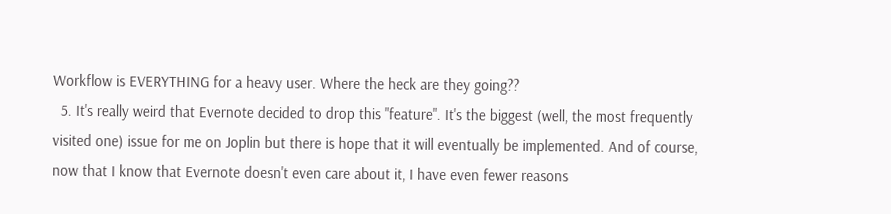Workflow is EVERYTHING for a heavy user. Where the heck are they going??
  5. It's really weird that Evernote decided to drop this "feature". It's the biggest (well, the most frequently visited one) issue for me on Joplin but there is hope that it will eventually be implemented. And of course, now that I know that Evernote doesn't even care about it, I have even fewer reasons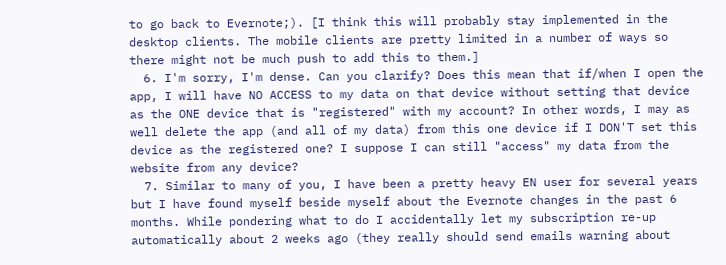to go back to Evernote;). [I think this will probably stay implemented in the desktop clients. The mobile clients are pretty limited in a number of ways so there might not be much push to add this to them.]
  6. I'm sorry, I'm dense. Can you clarify? Does this mean that if/when I open the app, I will have NO ACCESS to my data on that device without setting that device as the ONE device that is "registered" with my account? In other words, I may as well delete the app (and all of my data) from this one device if I DON'T set this device as the registered one? I suppose I can still "access" my data from the website from any device?
  7. Similar to many of you, I have been a pretty heavy EN user for several years but I have found myself beside myself about the Evernote changes in the past 6 months. While pondering what to do I accidentally let my subscription re-up automatically about 2 weeks ago (they really should send emails warning about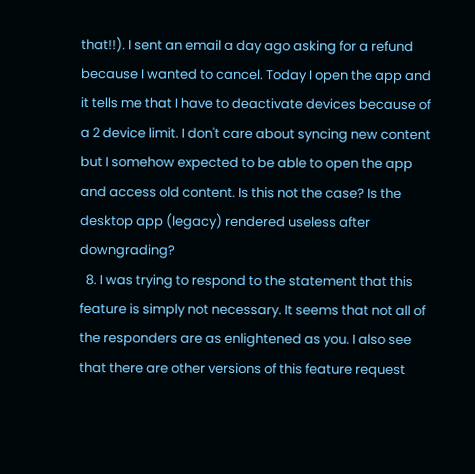that!!). I sent an email a day ago asking for a refund because I wanted to cancel. Today I open the app and it tells me that I have to deactivate devices because of a 2 device limit. I don't care about syncing new content but I somehow expected to be able to open the app and access old content. Is this not the case? Is the desktop app (legacy) rendered useless after downgrading?
  8. I was trying to respond to the statement that this feature is simply not necessary. It seems that not all of the responders are as enlightened as you. I also see that there are other versions of this feature request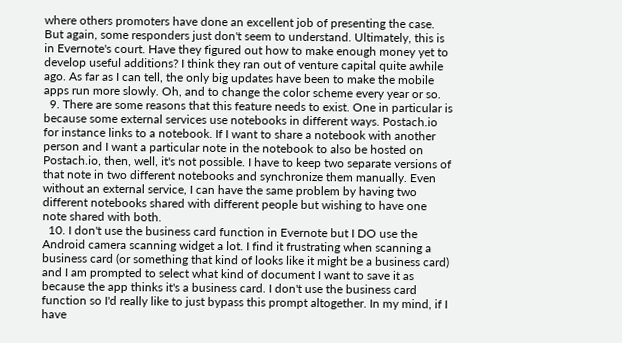where others promoters have done an excellent job of presenting the case. But again, some responders just don't seem to understand. Ultimately, this is in Evernote's court. Have they figured out how to make enough money yet to develop useful additions? I think they ran out of venture capital quite awhile ago. As far as I can tell, the only big updates have been to make the mobile apps run more slowly. Oh, and to change the color scheme every year or so.
  9. There are some reasons that this feature needs to exist. One in particular is because some external services use notebooks in different ways. Postach.io for instance links to a notebook. If I want to share a notebook with another person and I want a particular note in the notebook to also be hosted on Postach.io, then, well, it's not possible. I have to keep two separate versions of that note in two different notebooks and synchronize them manually. Even without an external service, I can have the same problem by having two different notebooks shared with different people but wishing to have one note shared with both.
  10. I don't use the business card function in Evernote but I DO use the Android camera scanning widget a lot. I find it frustrating when scanning a business card (or something that kind of looks like it might be a business card) and I am prompted to select what kind of document I want to save it as because the app thinks it's a business card. I don't use the business card function so I'd really like to just bypass this prompt altogether. In my mind, if I have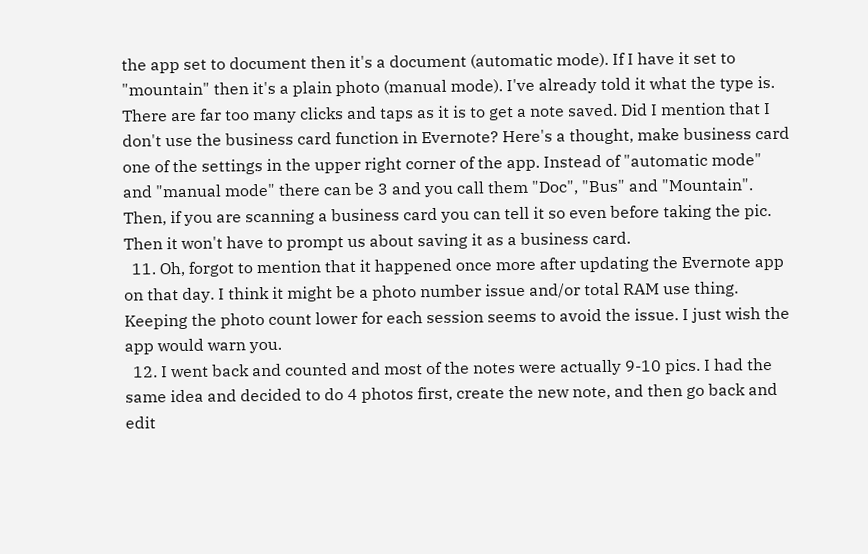the app set to document then it's a document (automatic mode). If I have it set to "mountain" then it's a plain photo (manual mode). I've already told it what the type is. There are far too many clicks and taps as it is to get a note saved. Did I mention that I don't use the business card function in Evernote? Here's a thought, make business card one of the settings in the upper right corner of the app. Instead of "automatic mode" and "manual mode" there can be 3 and you call them "Doc", "Bus" and "Mountain". Then, if you are scanning a business card you can tell it so even before taking the pic. Then it won't have to prompt us about saving it as a business card.
  11. Oh, forgot to mention that it happened once more after updating the Evernote app on that day. I think it might be a photo number issue and/or total RAM use thing. Keeping the photo count lower for each session seems to avoid the issue. I just wish the app would warn you.
  12. I went back and counted and most of the notes were actually 9-10 pics. I had the same idea and decided to do 4 photos first, create the new note, and then go back and edit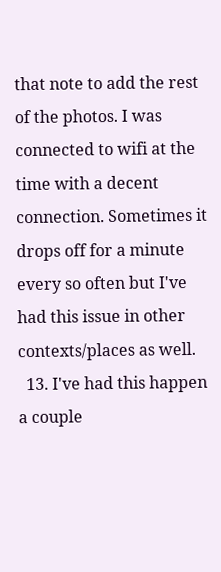that note to add the rest of the photos. I was connected to wifi at the time with a decent connection. Sometimes it drops off for a minute every so often but I've had this issue in other contexts/places as well.
  13. I've had this happen a couple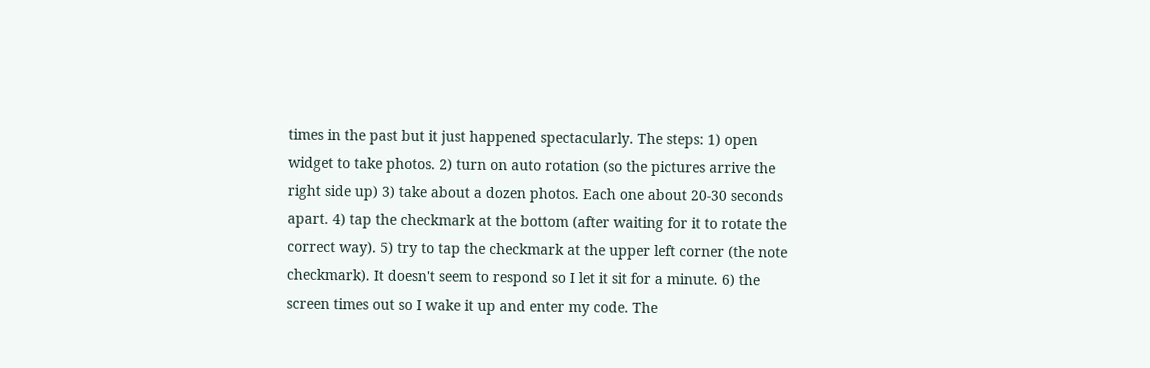times in the past but it just happened spectacularly. The steps: 1) open widget to take photos. 2) turn on auto rotation (so the pictures arrive the right side up) 3) take about a dozen photos. Each one about 20-30 seconds apart. 4) tap the checkmark at the bottom (after waiting for it to rotate the correct way). 5) try to tap the checkmark at the upper left corner (the note checkmark). It doesn't seem to respond so I let it sit for a minute. 6) the screen times out so I wake it up and enter my code. The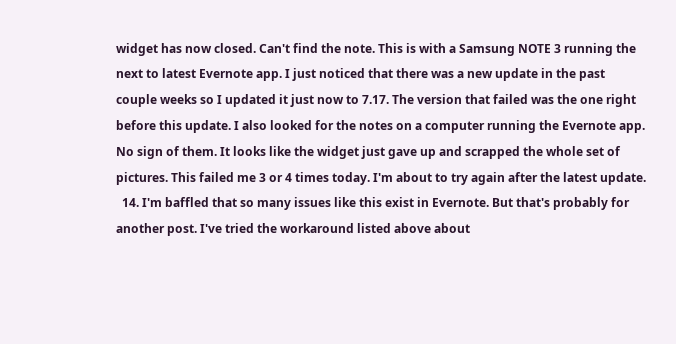widget has now closed. Can't find the note. This is with a Samsung NOTE 3 running the next to latest Evernote app. I just noticed that there was a new update in the past couple weeks so I updated it just now to 7.17. The version that failed was the one right before this update. I also looked for the notes on a computer running the Evernote app. No sign of them. It looks like the widget just gave up and scrapped the whole set of pictures. This failed me 3 or 4 times today. I'm about to try again after the latest update.
  14. I'm baffled that so many issues like this exist in Evernote. But that's probably for another post. I've tried the workaround listed above about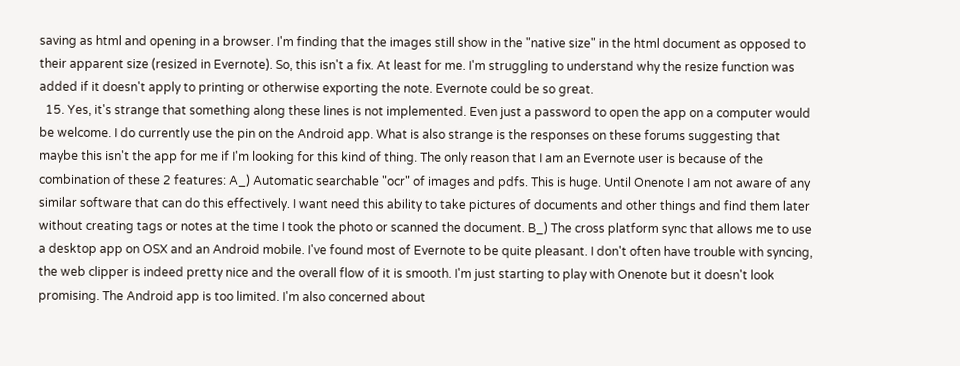saving as html and opening in a browser. I'm finding that the images still show in the "native size" in the html document as opposed to their apparent size (resized in Evernote). So, this isn't a fix. At least for me. I'm struggling to understand why the resize function was added if it doesn't apply to printing or otherwise exporting the note. Evernote could be so great.
  15. Yes, it's strange that something along these lines is not implemented. Even just a password to open the app on a computer would be welcome. I do currently use the pin on the Android app. What is also strange is the responses on these forums suggesting that maybe this isn't the app for me if I'm looking for this kind of thing. The only reason that I am an Evernote user is because of the combination of these 2 features: A_) Automatic searchable "ocr" of images and pdfs. This is huge. Until Onenote I am not aware of any similar software that can do this effectively. I want need this ability to take pictures of documents and other things and find them later without creating tags or notes at the time I took the photo or scanned the document. B_) The cross platform sync that allows me to use a desktop app on OSX and an Android mobile. I've found most of Evernote to be quite pleasant. I don't often have trouble with syncing, the web clipper is indeed pretty nice and the overall flow of it is smooth. I'm just starting to play with Onenote but it doesn't look promising. The Android app is too limited. I'm also concerned about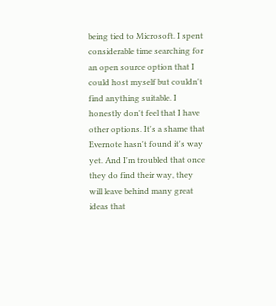being tied to Microsoft. I spent considerable time searching for an open source option that I could host myself but couldn't find anything suitable. I honestly don't feel that I have other options. It's a shame that Evernote hasn't found it's way yet. And I'm troubled that once they do find their way, they will leave behind many great ideas that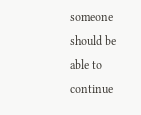someone should be able to continue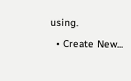using.
  • Create New...